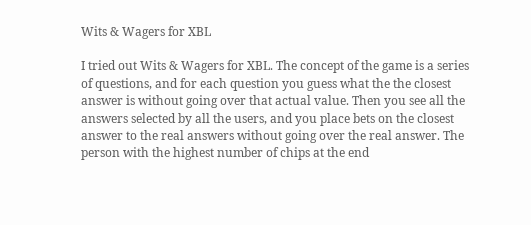Wits & Wagers for XBL

I tried out Wits & Wagers for XBL. The concept of the game is a series of questions, and for each question you guess what the the closest answer is without going over that actual value. Then you see all the answers selected by all the users, and you place bets on the closest answer to the real answers without going over the real answer. The person with the highest number of chips at the end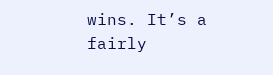wins. It’s a fairly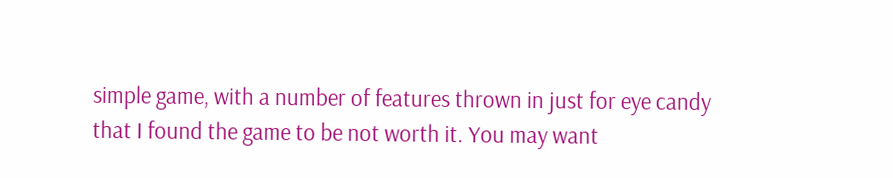simple game, with a number of features thrown in just for eye candy that I found the game to be not worth it. You may want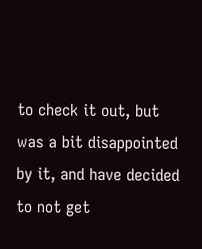to check it out, but was a bit disappointed by it, and have decided to not get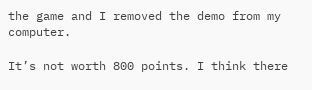the game and I removed the demo from my computer.

It’s not worth 800 points. I think there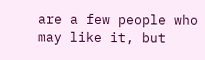are a few people who may like it, but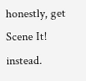honestly, get Scene It! instead.